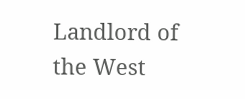Landlord of the West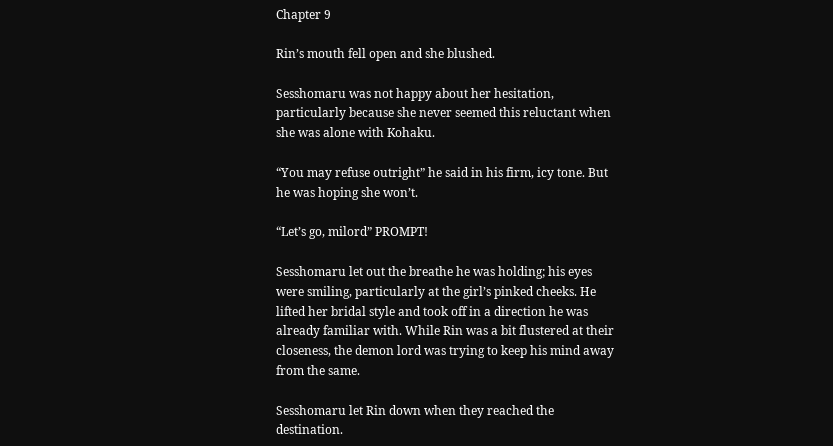Chapter 9

Rin’s mouth fell open and she blushed.

Sesshomaru was not happy about her hesitation, particularly because she never seemed this reluctant when she was alone with Kohaku.

“You may refuse outright” he said in his firm, icy tone. But he was hoping she won’t.

“Let’s go, milord” PROMPT!

Sesshomaru let out the breathe he was holding; his eyes were smiling, particularly at the girl’s pinked cheeks. He lifted her bridal style and took off in a direction he was already familiar with. While Rin was a bit flustered at their closeness, the demon lord was trying to keep his mind away from the same.

Sesshomaru let Rin down when they reached the destination.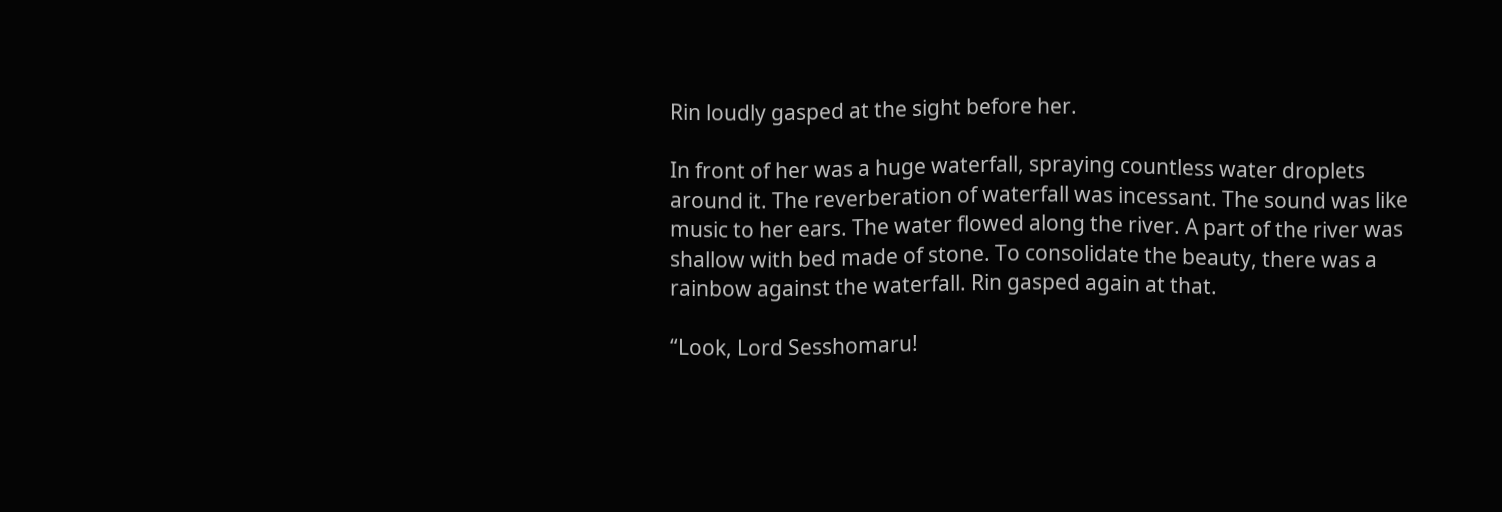Rin loudly gasped at the sight before her.

In front of her was a huge waterfall, spraying countless water droplets around it. The reverberation of waterfall was incessant. The sound was like music to her ears. The water flowed along the river. A part of the river was shallow with bed made of stone. To consolidate the beauty, there was a rainbow against the waterfall. Rin gasped again at that.

“Look, Lord Sesshomaru!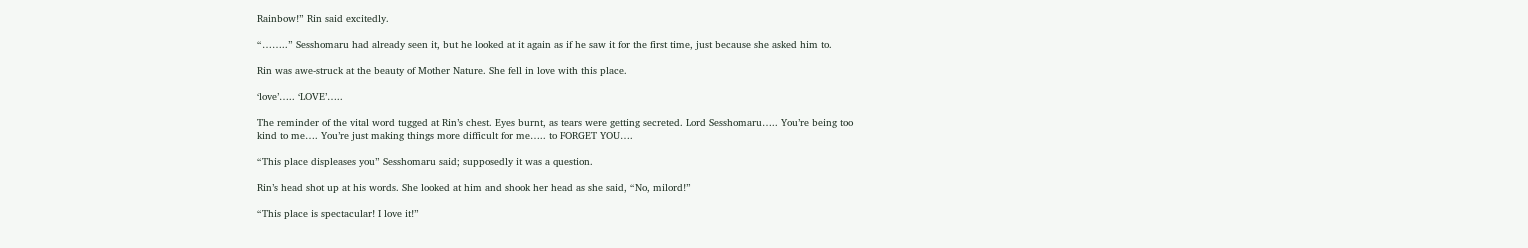Rainbow!” Rin said excitedly.

“……..” Sesshomaru had already seen it, but he looked at it again as if he saw it for the first time, just because she asked him to.

Rin was awe-struck at the beauty of Mother Nature. She fell in love with this place.

‘love’….. ‘LOVE’…..

The reminder of the vital word tugged at Rin’s chest. Eyes burnt, as tears were getting secreted. Lord Sesshomaru….. You’re being too kind to me…. You’re just making things more difficult for me….. to FORGET YOU….

“This place displeases you” Sesshomaru said; supposedly it was a question.

Rin’s head shot up at his words. She looked at him and shook her head as she said, “No, milord!”

“This place is spectacular! I love it!”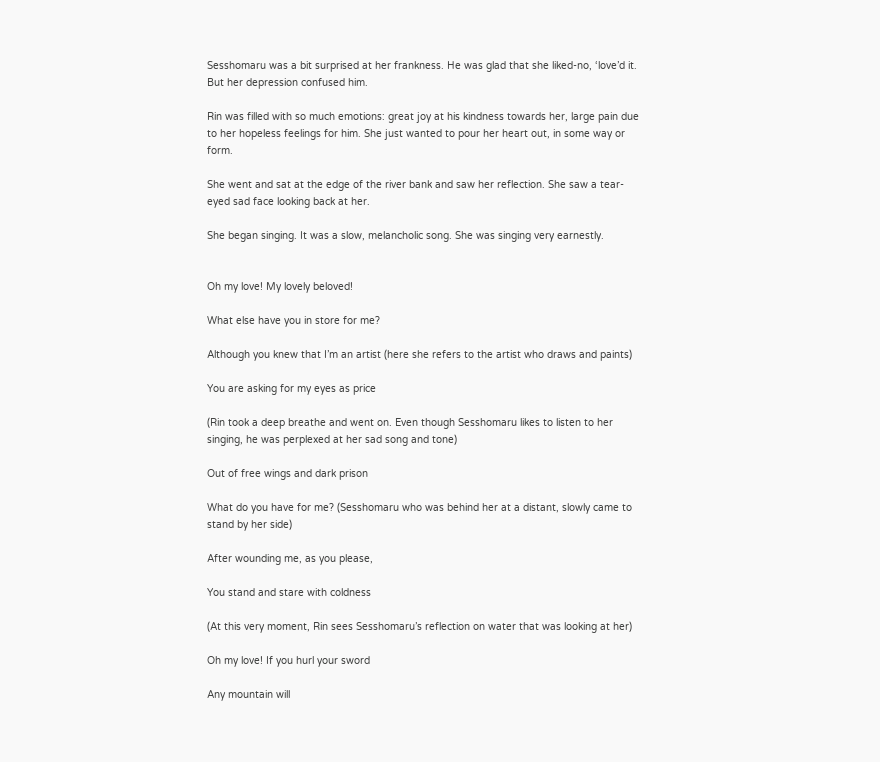Sesshomaru was a bit surprised at her frankness. He was glad that she liked-no, ‘love’d it. But her depression confused him.

Rin was filled with so much emotions: great joy at his kindness towards her, large pain due to her hopeless feelings for him. She just wanted to pour her heart out, in some way or form.

She went and sat at the edge of the river bank and saw her reflection. She saw a tear-eyed sad face looking back at her.

She began singing. It was a slow, melancholic song. She was singing very earnestly.


Oh my love! My lovely beloved!

What else have you in store for me?

Although you knew that I’m an artist (here she refers to the artist who draws and paints)

You are asking for my eyes as price

(Rin took a deep breathe and went on. Even though Sesshomaru likes to listen to her singing, he was perplexed at her sad song and tone)

Out of free wings and dark prison

What do you have for me? (Sesshomaru who was behind her at a distant, slowly came to stand by her side)

After wounding me, as you please,

You stand and stare with coldness

(At this very moment, Rin sees Sesshomaru’s reflection on water that was looking at her)

Oh my love! If you hurl your sword

Any mountain will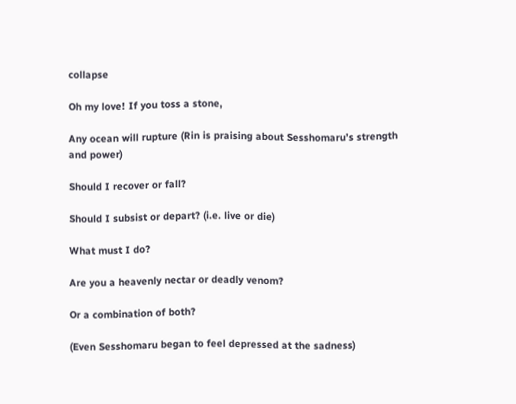collapse

Oh my love! If you toss a stone,

Any ocean will rupture (Rin is praising about Sesshomaru’s strength and power)

Should I recover or fall?

Should I subsist or depart? (i.e. live or die)

What must I do?

Are you a heavenly nectar or deadly venom?

Or a combination of both?

(Even Sesshomaru began to feel depressed at the sadness)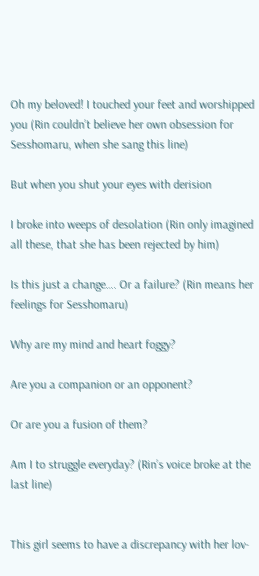Oh my beloved! I touched your feet and worshipped you (Rin couldn’t believe her own obsession for Sesshomaru, when she sang this line)

But when you shut your eyes with derision

I broke into weeps of desolation (Rin only imagined all these, that she has been rejected by him)

Is this just a change…. Or a failure? (Rin means her feelings for Sesshomaru)

Why are my mind and heart foggy?

Are you a companion or an opponent?

Or are you a fusion of them?

Am I to struggle everyday? (Rin’s voice broke at the last line)


This girl seems to have a discrepancy with her lov-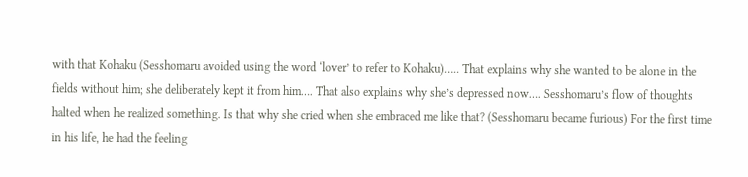with that Kohaku (Sesshomaru avoided using the word ‘lover’ to refer to Kohaku)….. That explains why she wanted to be alone in the fields without him; she deliberately kept it from him…. That also explains why she’s depressed now…. Sesshomaru’s flow of thoughts halted when he realized something. Is that why she cried when she embraced me like that? (Sesshomaru became furious) For the first time in his life, he had the feeling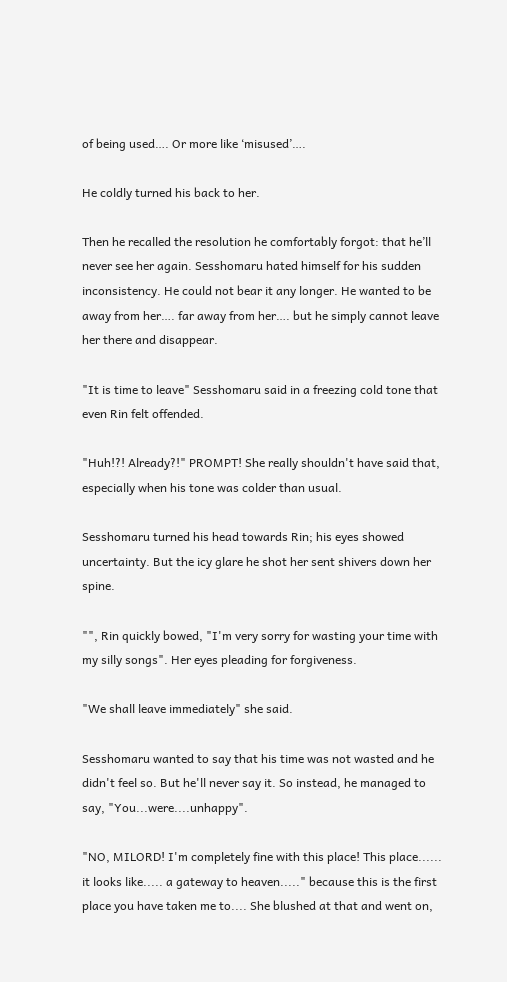of being used…. Or more like ‘misused’….

He coldly turned his back to her.

Then he recalled the resolution he comfortably forgot: that he’ll never see her again. Sesshomaru hated himself for his sudden inconsistency. He could not bear it any longer. He wanted to be away from her…. far away from her…. but he simply cannot leave her there and disappear.

"It is time to leave" Sesshomaru said in a freezing cold tone that even Rin felt offended.

"Huh!?! Already?!" PROMPT! She really shouldn't have said that, especially when his tone was colder than usual.

Sesshomaru turned his head towards Rin; his eyes showed uncertainty. But the icy glare he shot her sent shivers down her spine.

"", Rin quickly bowed, "I'm very sorry for wasting your time with my silly songs". Her eyes pleading for forgiveness.

"We shall leave immediately" she said.

Sesshomaru wanted to say that his time was not wasted and he didn't feel so. But he'll never say it. So instead, he managed to say, "You...were....unhappy".

"NO, MILORD! I'm completely fine with this place! This place...... it looks like..... a gateway to heaven....." because this is the first place you have taken me to.... She blushed at that and went on,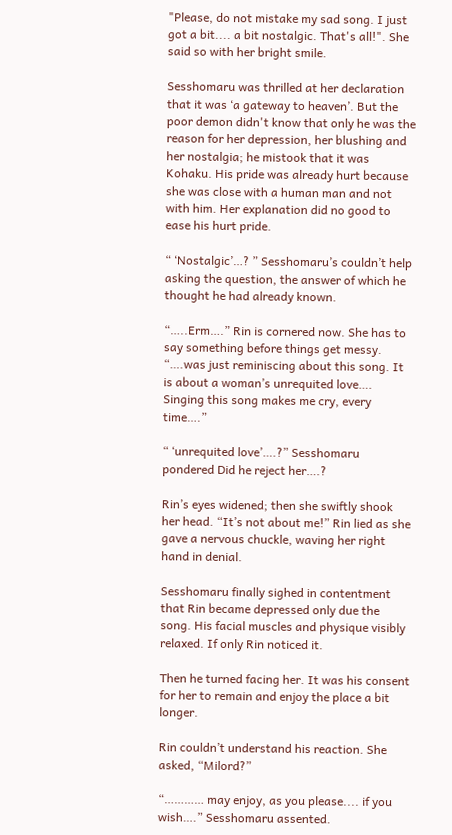"Please, do not mistake my sad song. I just got a bit.... a bit nostalgic. That's all!". She said so with her bright smile.

Sesshomaru was thrilled at her declaration that it was ‘a gateway to heaven’. But the poor demon didn't know that only he was the reason for her depression, her blushing and her nostalgia; he mistook that it was Kohaku. His pride was already hurt because she was close with a human man and not with him. Her explanation did no good to ease his hurt pride.

“ ‘Nostalgic’…? ” Sesshomaru’s couldn’t help asking the question, the answer of which he thought he had already known.

“…..Erm….” Rin is cornered now. She has to say something before things get messy. “….was just reminiscing about this song. It is about a woman’s unrequited love…. Singing this song makes me cry, every time….”

“ ‘unrequited love’….?” Sesshomaru pondered Did he reject her….?

Rin’s eyes widened; then she swiftly shook her head. “It’s not about me!” Rin lied as she gave a nervous chuckle, waving her right hand in denial.

Sesshomaru finally sighed in contentment that Rin became depressed only due the song. His facial muscles and physique visibly relaxed. If only Rin noticed it.

Then he turned facing her. It was his consent for her to remain and enjoy the place a bit longer.

Rin couldn’t understand his reaction. She asked, “Milord?”

“………… may enjoy, as you please.... if you wish….” Sesshomaru assented.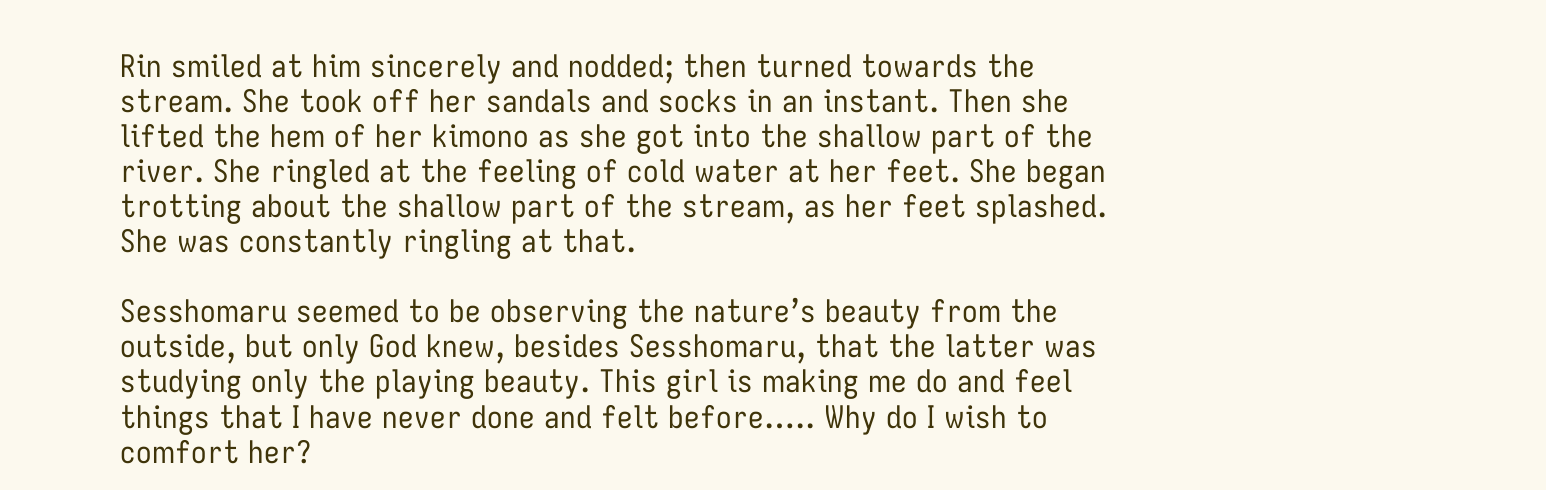Rin smiled at him sincerely and nodded; then turned towards the stream. She took off her sandals and socks in an instant. Then she lifted the hem of her kimono as she got into the shallow part of the river. She ringled at the feeling of cold water at her feet. She began trotting about the shallow part of the stream, as her feet splashed. She was constantly ringling at that.

Sesshomaru seemed to be observing the nature’s beauty from the outside, but only God knew, besides Sesshomaru, that the latter was studying only the playing beauty. This girl is making me do and feel things that I have never done and felt before….. Why do I wish to comfort her?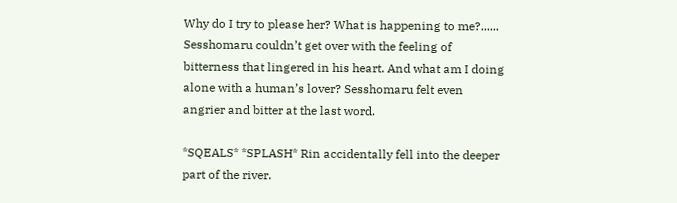Why do I try to please her? What is happening to me?...... Sesshomaru couldn’t get over with the feeling of bitterness that lingered in his heart. And what am I doing alone with a human’s lover? Sesshomaru felt even angrier and bitter at the last word.

*SQEALS* *SPLASH* Rin accidentally fell into the deeper part of the river.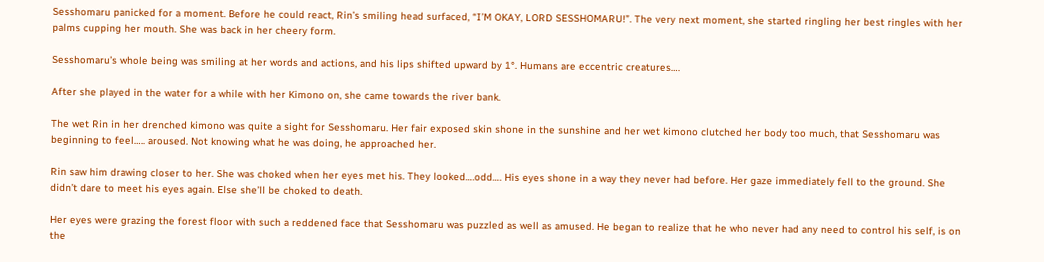Sesshomaru panicked for a moment. Before he could react, Rin’s smiling head surfaced, “I’M OKAY, LORD SESSHOMARU!”. The very next moment, she started ringling her best ringles with her palms cupping her mouth. She was back in her cheery form.

Sesshomaru’s whole being was smiling at her words and actions, and his lips shifted upward by 1°. Humans are eccentric creatures….

After she played in the water for a while with her Kimono on, she came towards the river bank.

The wet Rin in her drenched kimono was quite a sight for Sesshomaru. Her fair exposed skin shone in the sunshine and her wet kimono clutched her body too much, that Sesshomaru was beginning to feel….. aroused. Not knowing what he was doing, he approached her.

Rin saw him drawing closer to her. She was choked when her eyes met his. They looked….odd…. His eyes shone in a way they never had before. Her gaze immediately fell to the ground. She didn’t dare to meet his eyes again. Else she’ll be choked to death.

Her eyes were grazing the forest floor with such a reddened face that Sesshomaru was puzzled as well as amused. He began to realize that he who never had any need to control his self, is on the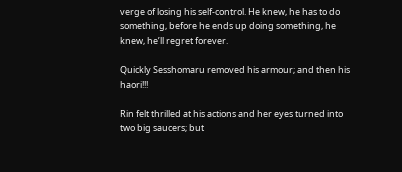verge of losing his self-control. He knew, he has to do something, before he ends up doing something, he knew, he’ll regret forever.

Quickly Sesshomaru removed his armour; and then his haori!!!

Rin felt thrilled at his actions and her eyes turned into two big saucers; but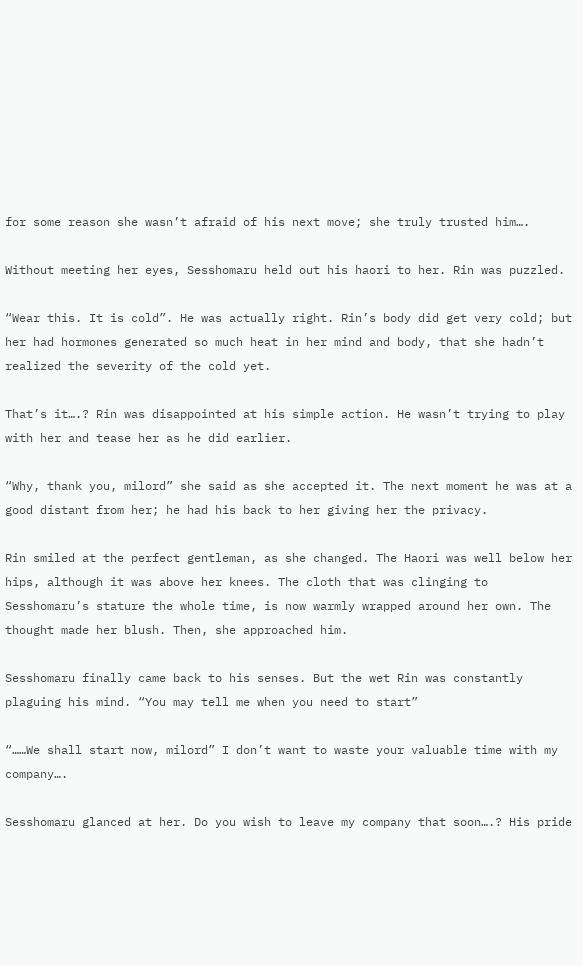for some reason she wasn’t afraid of his next move; she truly trusted him….

Without meeting her eyes, Sesshomaru held out his haori to her. Rin was puzzled.

“Wear this. It is cold”. He was actually right. Rin’s body did get very cold; but her had hormones generated so much heat in her mind and body, that she hadn’t realized the severity of the cold yet.

That’s it….? Rin was disappointed at his simple action. He wasn’t trying to play with her and tease her as he did earlier.

“Why, thank you, milord” she said as she accepted it. The next moment he was at a good distant from her; he had his back to her giving her the privacy.

Rin smiled at the perfect gentleman, as she changed. The Haori was well below her hips, although it was above her knees. The cloth that was clinging to Sesshomaru’s stature the whole time, is now warmly wrapped around her own. The thought made her blush. Then, she approached him.

Sesshomaru finally came back to his senses. But the wet Rin was constantly plaguing his mind. “You may tell me when you need to start”

“……We shall start now, milord” I don’t want to waste your valuable time with my company….

Sesshomaru glanced at her. Do you wish to leave my company that soon….? His pride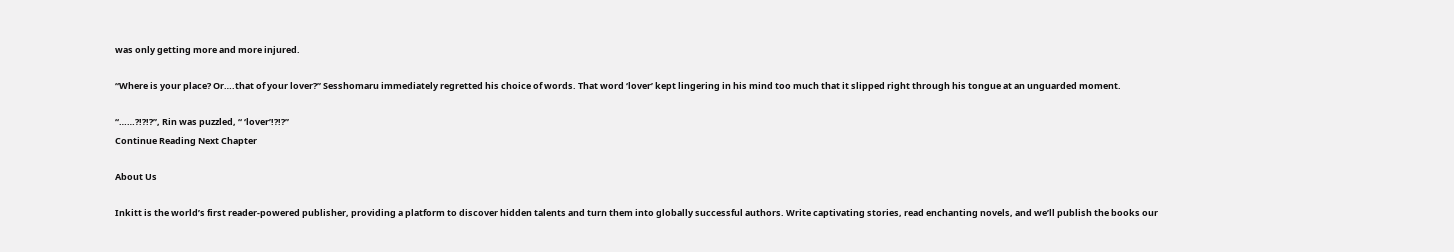was only getting more and more injured.

“Where is your place? Or….that of your lover?” Sesshomaru immediately regretted his choice of words. That word ‘lover’ kept lingering in his mind too much that it slipped right through his tongue at an unguarded moment.

“……?!?!?”, Rin was puzzled, “ ‘lover’!?!?”
Continue Reading Next Chapter

About Us

Inkitt is the world’s first reader-powered publisher, providing a platform to discover hidden talents and turn them into globally successful authors. Write captivating stories, read enchanting novels, and we’ll publish the books our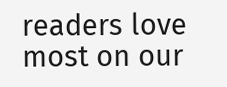readers love most on our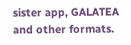sister app, GALATEA and other formats.